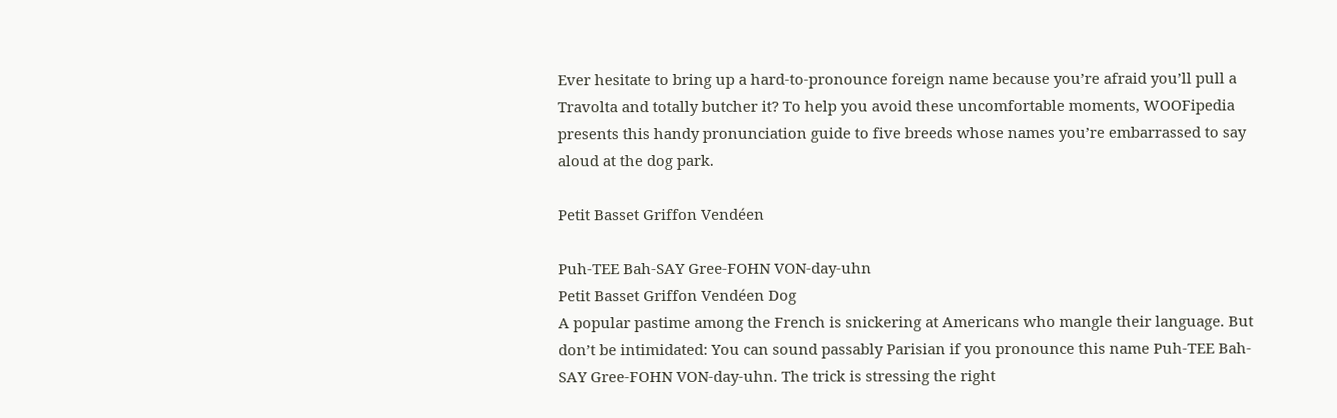Ever hesitate to bring up a hard-to-pronounce foreign name because you’re afraid you’ll pull a Travolta and totally butcher it? To help you avoid these uncomfortable moments, WOOFipedia presents this handy pronunciation guide to five breeds whose names you’re embarrassed to say aloud at the dog park.

Petit Basset Griffon Vendéen

Puh-TEE Bah-SAY Gree-FOHN VON-day-uhn
Petit Basset Griffon Vendéen Dog
A popular pastime among the French is snickering at Americans who mangle their language. But don’t be intimidated: You can sound passably Parisian if you pronounce this name Puh-TEE Bah-SAY Gree-FOHN VON-day-uhn. The trick is stressing the right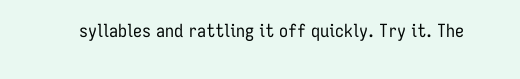syllables and rattling it off quickly. Try it. The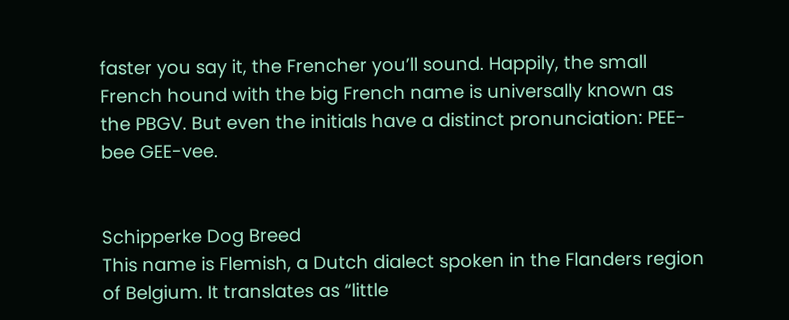faster you say it, the Frencher you’ll sound. Happily, the small French hound with the big French name is universally known as the PBGV. But even the initials have a distinct pronunciation: PEE-bee GEE-vee.


Schipperke Dog Breed
This name is Flemish, a Dutch dialect spoken in the Flanders region of Belgium. It translates as “little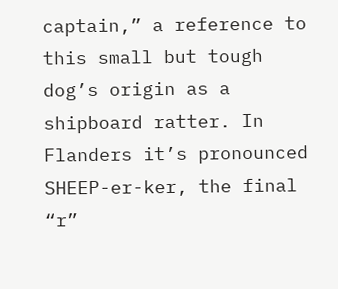captain,” a reference to this small but tough dog’s origin as a shipboard ratter. In Flanders it’s pronounced SHEEP-er-ker, the final “r”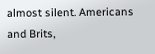almost silent. Americans and Brits,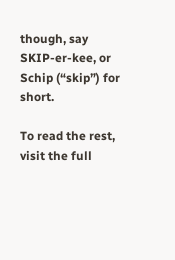though, say SKIP-er-kee, or Schip (“skip”) for short.

To read the rest, visit the full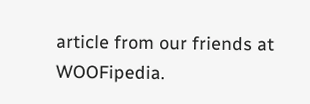article from our friends at WOOFipedia.